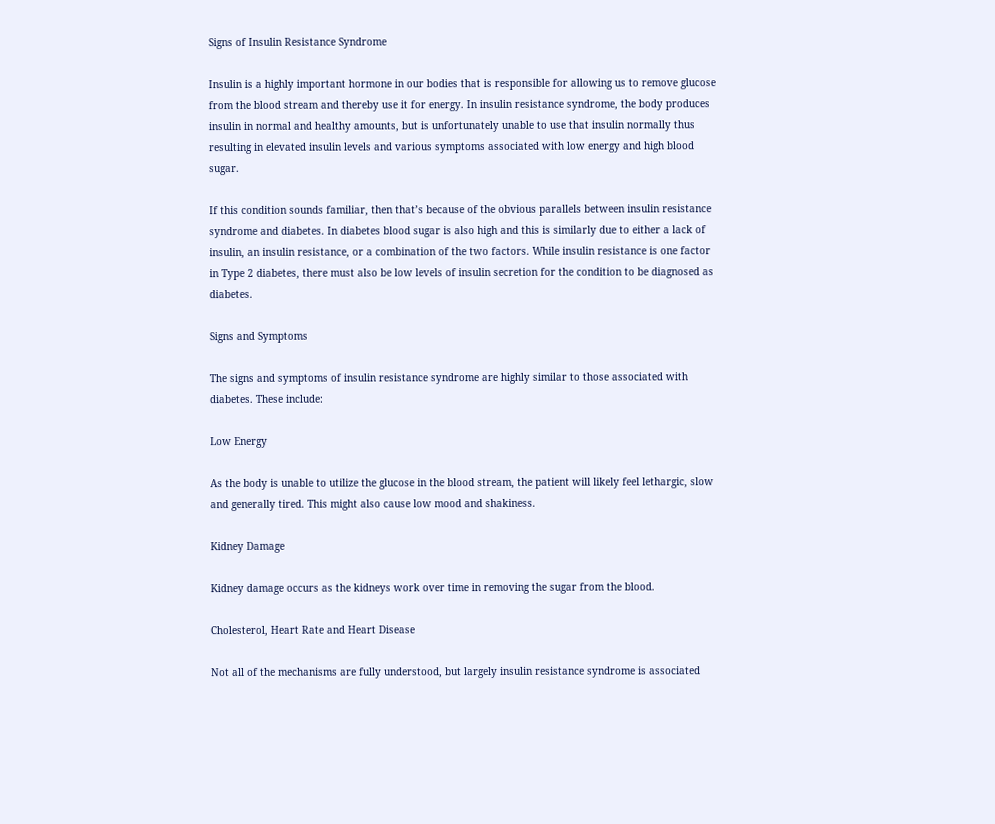Signs of Insulin Resistance Syndrome

Insulin is a highly important hormone in our bodies that is responsible for allowing us to remove glucose from the blood stream and thereby use it for energy. In insulin resistance syndrome, the body produces insulin in normal and healthy amounts, but is unfortunately unable to use that insulin normally thus resulting in elevated insulin levels and various symptoms associated with low energy and high blood sugar.

If this condition sounds familiar, then that’s because of the obvious parallels between insulin resistance syndrome and diabetes. In diabetes blood sugar is also high and this is similarly due to either a lack of insulin, an insulin resistance, or a combination of the two factors. While insulin resistance is one factor in Type 2 diabetes, there must also be low levels of insulin secretion for the condition to be diagnosed as diabetes.

Signs and Symptoms

The signs and symptoms of insulin resistance syndrome are highly similar to those associated with diabetes. These include:

Low Energy

As the body is unable to utilize the glucose in the blood stream, the patient will likely feel lethargic, slow and generally tired. This might also cause low mood and shakiness.

Kidney Damage

Kidney damage occurs as the kidneys work over time in removing the sugar from the blood.

Cholesterol, Heart Rate and Heart Disease

Not all of the mechanisms are fully understood, but largely insulin resistance syndrome is associated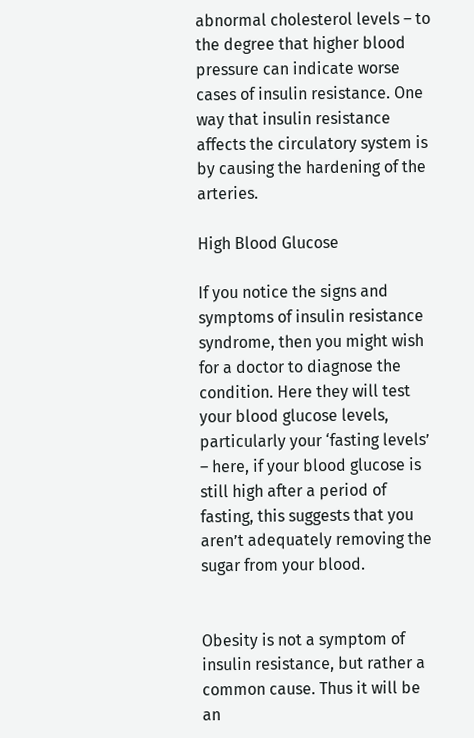abnormal cholesterol levels – to the degree that higher blood pressure can indicate worse cases of insulin resistance. One way that insulin resistance affects the circulatory system is by causing the hardening of the arteries.

High Blood Glucose

If you notice the signs and symptoms of insulin resistance syndrome, then you might wish for a doctor to diagnose the condition. Here they will test your blood glucose levels, particularly your ‘fasting levels’ – here, if your blood glucose is still high after a period of fasting, this suggests that you aren’t adequately removing the sugar from your blood.


Obesity is not a symptom of insulin resistance, but rather a common cause. Thus it will be an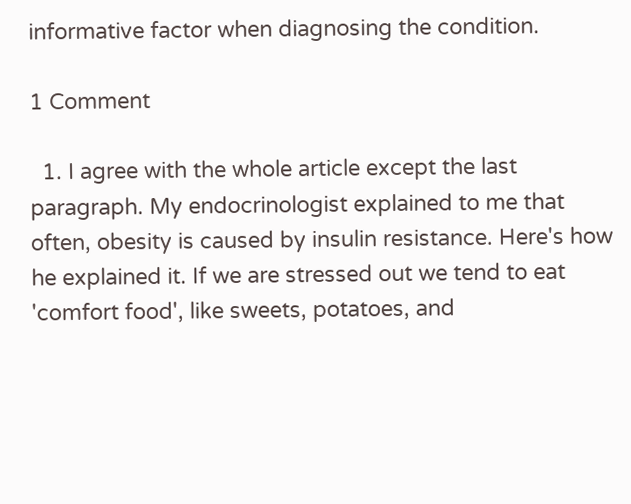informative factor when diagnosing the condition.

1 Comment

  1. I agree with the whole article except the last paragraph. My endocrinologist explained to me that often, obesity is caused by insulin resistance. Here's how he explained it. If we are stressed out we tend to eat 'comfort food', like sweets, potatoes, and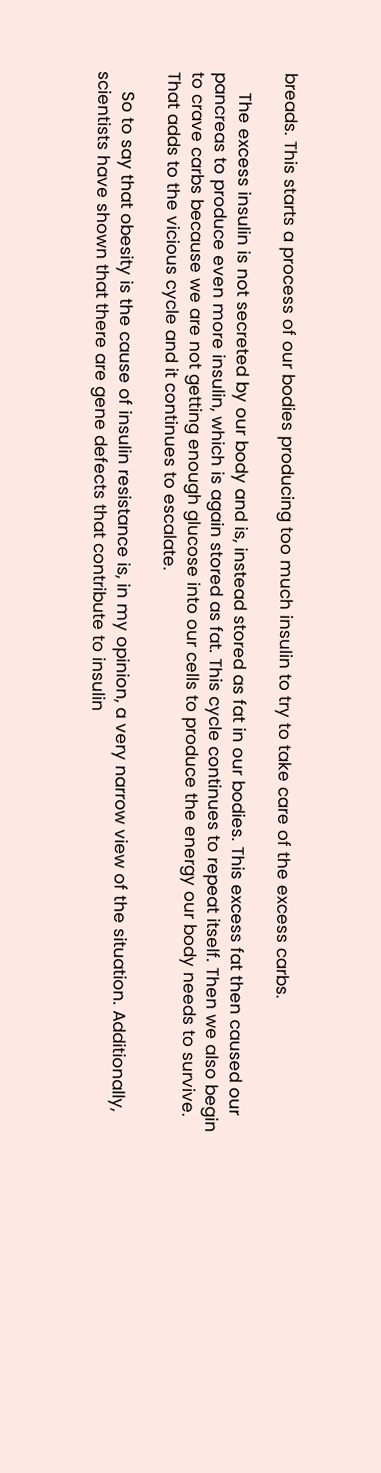breads. This starts a process of our bodies producing too much insulin to try to take care of the excess carbs.

    The excess insulin is not secreted by our body and is, instead stored as fat in our bodies. This excess fat then caused our pancreas to produce even more insulin, which is again stored as fat. This cycle continues to repeat itself. Then we also begin to crave carbs because we are not getting enough glucose into our cells to produce the energy our body needs to survive. That adds to the vicious cycle and it continues to escalate.

    So to say that obesity is the cause of insulin resistance is, in my opinion, a very narrow view of the situation. Additionally, scientists have shown that there are gene defects that contribute to insulin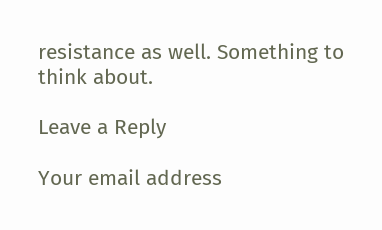resistance as well. Something to think about.

Leave a Reply

Your email address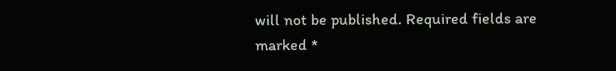will not be published. Required fields are marked *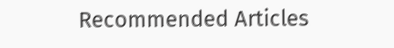Recommended Articles